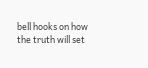bell hooks on how the truth will set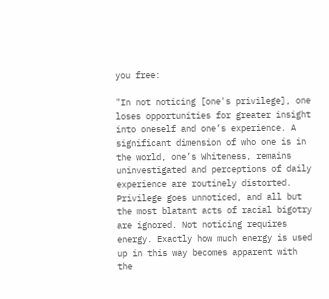you free:

"In not noticing [one's privilege], one loses opportunities for greater insight into oneself and one’s experience. A significant dimension of who one is in the world, one’s Whiteness, remains uninvestigated and perceptions of daily experience are routinely distorted. Privilege goes unnoticed, and all but the most blatant acts of racial bigotry are ignored. Not noticing requires energy. Exactly how much energy is used up in this way becomes apparent with the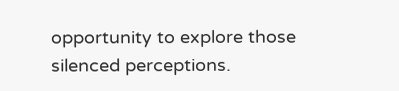opportunity to explore those silenced perceptions.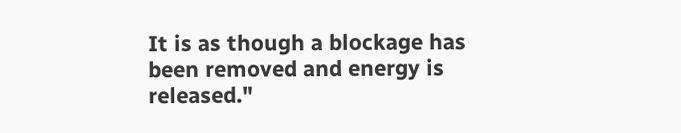It is as though a blockage has been removed and energy is released."